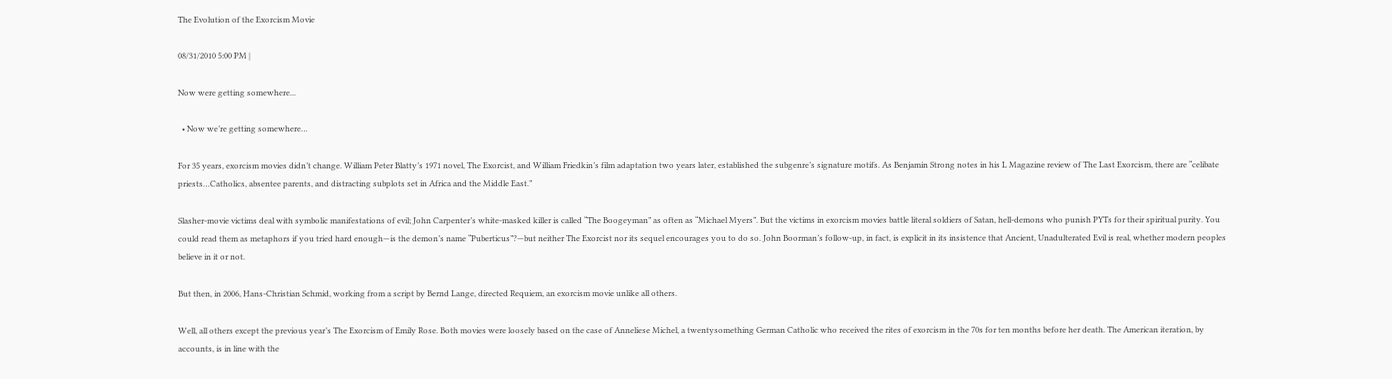The Evolution of the Exorcism Movie

08/31/2010 5:00 PM |

Now were getting somewhere...

  • Now we’re getting somewhere…

For 35 years, exorcism movies didn’t change. William Peter Blatty’s 1971 novel, The Exorcist, and William Friedkin’s film adaptation two years later, established the subgenre’s signature motifs. As Benjamin Strong notes in his L Magazine review of The Last Exorcism, there are “celibate priests…Catholics, absentee parents, and distracting subplots set in Africa and the Middle East.”

Slasher-movie victims deal with symbolic manifestations of evil; John Carpenter’s white-masked killer is called “The Boogeyman” as often as “Michael Myers”. But the victims in exorcism movies battle literal soldiers of Satan, hell-demons who punish PYTs for their spiritual purity. You could read them as metaphors if you tried hard enough—is the demon’s name “Puberticus”?—but neither The Exorcist nor its sequel encourages you to do so. John Boorman’s follow-up, in fact, is explicit in its insistence that Ancient, Unadulterated Evil is real, whether modern peoples believe in it or not.

But then, in 2006, Hans-Christian Schmid, working from a script by Bernd Lange, directed Requiem, an exorcism movie unlike all others.

Well, all others except the previous year’s The Exorcism of Emily Rose. Both movies were loosely based on the case of Anneliese Michel, a twentysomething German Catholic who received the rites of exorcism in the 70s for ten months before her death. The American iteration, by accounts, is in line with the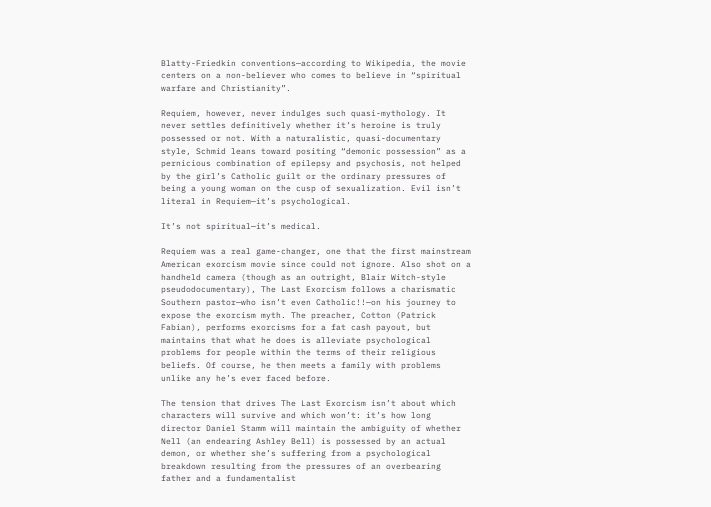Blatty-Friedkin conventions—according to Wikipedia, the movie centers on a non-believer who comes to believe in “spiritual warfare and Christianity”.

Requiem, however, never indulges such quasi-mythology. It never settles definitively whether it’s heroine is truly possessed or not. With a naturalistic, quasi-documentary style, Schmid leans toward positing “demonic possession” as a pernicious combination of epilepsy and psychosis, not helped by the girl’s Catholic guilt or the ordinary pressures of being a young woman on the cusp of sexualization. Evil isn’t literal in Requiem—it’s psychological.

It’s not spiritual—it’s medical.

Requiem was a real game-changer, one that the first mainstream American exorcism movie since could not ignore. Also shot on a handheld camera (though as an outright, Blair Witch-style pseudodocumentary), The Last Exorcism follows a charismatic Southern pastor—who isn’t even Catholic!!—on his journey to expose the exorcism myth. The preacher, Cotton (Patrick Fabian), performs exorcisms for a fat cash payout, but maintains that what he does is alleviate psychological problems for people within the terms of their religious beliefs. Of course, he then meets a family with problems unlike any he’s ever faced before.

The tension that drives The Last Exorcism isn’t about which characters will survive and which won’t: it’s how long director Daniel Stamm will maintain the ambiguity of whether Nell (an endearing Ashley Bell) is possessed by an actual demon, or whether she’s suffering from a psychological breakdown resulting from the pressures of an overbearing father and a fundamentalist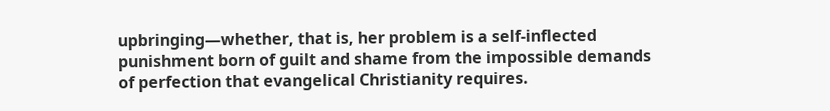upbringing—whether, that is, her problem is a self-inflected punishment born of guilt and shame from the impossible demands of perfection that evangelical Christianity requires.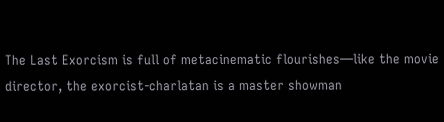The Last Exorcism is full of metacinematic flourishes—like the movie director, the exorcist-charlatan is a master showman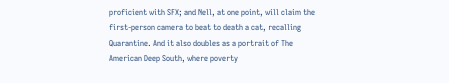proficient with SFX; and Nell, at one point, will claim the first-person camera to beat to death a cat, recalling Quarantine. And it also doubles as a portrait of The American Deep South, where poverty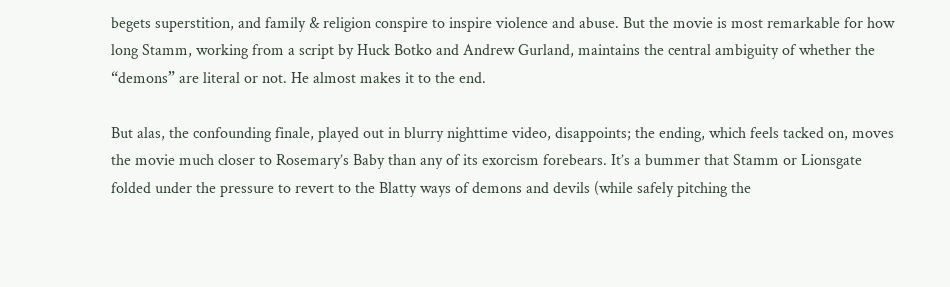begets superstition, and family & religion conspire to inspire violence and abuse. But the movie is most remarkable for how long Stamm, working from a script by Huck Botko and Andrew Gurland, maintains the central ambiguity of whether the “demons” are literal or not. He almost makes it to the end.

But alas, the confounding finale, played out in blurry nighttime video, disappoints; the ending, which feels tacked on, moves the movie much closer to Rosemary’s Baby than any of its exorcism forebears. It’s a bummer that Stamm or Lionsgate folded under the pressure to revert to the Blatty ways of demons and devils (while safely pitching the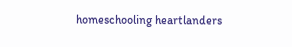homeschooling heartlanders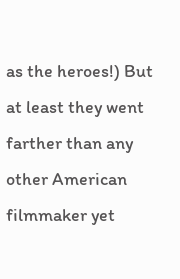as the heroes!) But at least they went farther than any other American filmmaker yet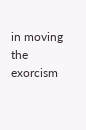in moving the exorcism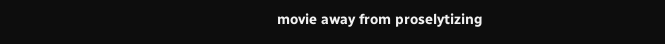movie away from proselytizing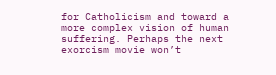for Catholicism and toward a more complex vision of human suffering. Perhaps the next exorcism movie won’t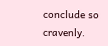conclude so cravenly.